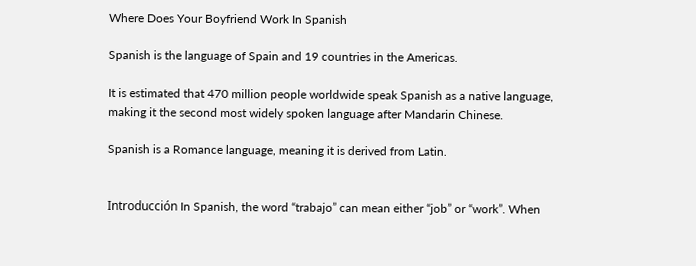Where Does Your Boyfriend Work In Spanish

Spanish is the language of Spain and 19 countries in the Americas.

It is estimated that 470 million people worldwide speak Spanish as a native language, making it the second most widely spoken language after Mandarin Chinese.

Spanish is a Romance language, meaning it is derived from Latin.


Introducción In Spanish, the word “trabajo” can mean either “job” or “work”. When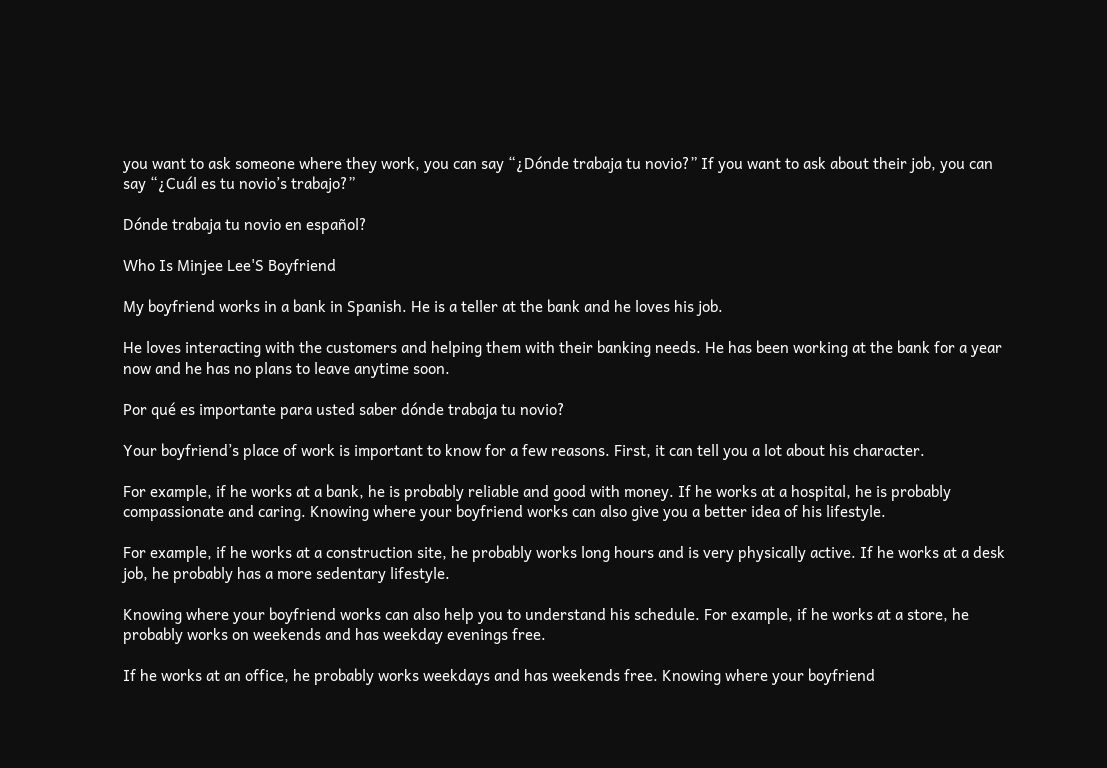you want to ask someone where they work, you can say “¿Dónde trabaja tu novio?” If you want to ask about their job, you can say “¿Cuál es tu novio’s trabajo?”

Dónde trabaja tu novio en español?

Who Is Minjee Lee'S Boyfriend

My boyfriend works in a bank in Spanish. He is a teller at the bank and he loves his job.

He loves interacting with the customers and helping them with their banking needs. He has been working at the bank for a year now and he has no plans to leave anytime soon.

Por qué es importante para usted saber dónde trabaja tu novio?

Your boyfriend’s place of work is important to know for a few reasons. First, it can tell you a lot about his character.

For example, if he works at a bank, he is probably reliable and good with money. If he works at a hospital, he is probably compassionate and caring. Knowing where your boyfriend works can also give you a better idea of his lifestyle.

For example, if he works at a construction site, he probably works long hours and is very physically active. If he works at a desk job, he probably has a more sedentary lifestyle.

Knowing where your boyfriend works can also help you to understand his schedule. For example, if he works at a store, he probably works on weekends and has weekday evenings free.

If he works at an office, he probably works weekdays and has weekends free. Knowing where your boyfriend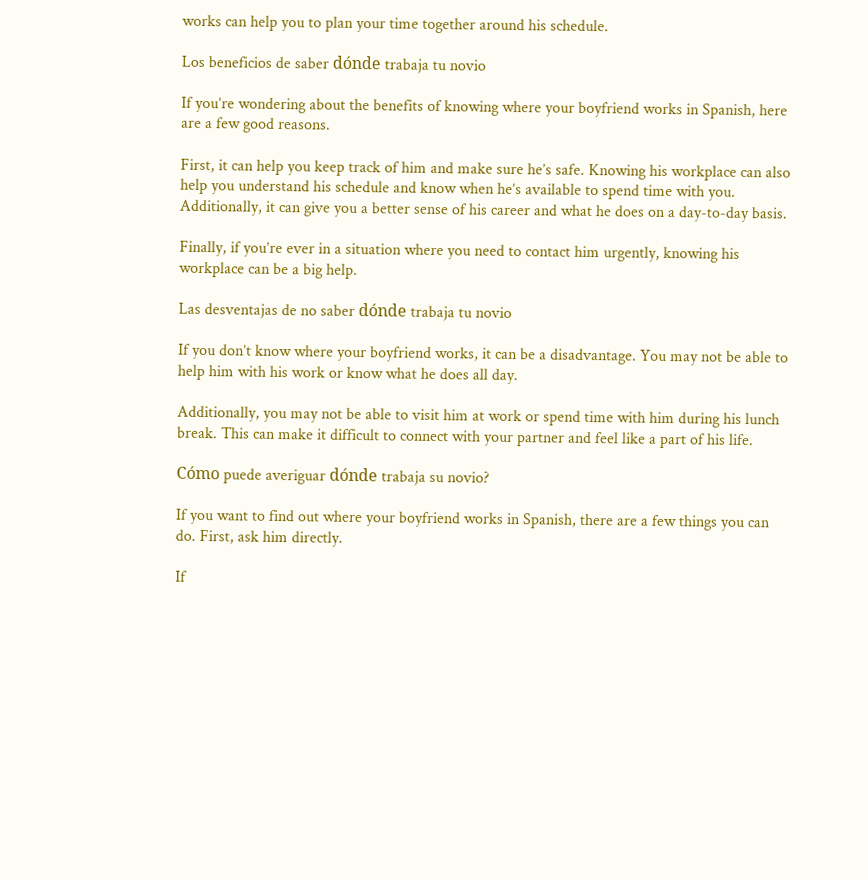works can help you to plan your time together around his schedule.

Los beneficios de saber dónde trabaja tu novio

If you’re wondering about the benefits of knowing where your boyfriend works in Spanish, here are a few good reasons.

First, it can help you keep track of him and make sure he’s safe. Knowing his workplace can also help you understand his schedule and know when he’s available to spend time with you. Additionally, it can give you a better sense of his career and what he does on a day-to-day basis.

Finally, if you’re ever in a situation where you need to contact him urgently, knowing his workplace can be a big help.

Las desventajas de no saber dónde trabaja tu novio

If you don’t know where your boyfriend works, it can be a disadvantage. You may not be able to help him with his work or know what he does all day.

Additionally, you may not be able to visit him at work or spend time with him during his lunch break. This can make it difficult to connect with your partner and feel like a part of his life.

Cómo puede averiguar dónde trabaja su novio?

If you want to find out where your boyfriend works in Spanish, there are a few things you can do. First, ask him directly.

If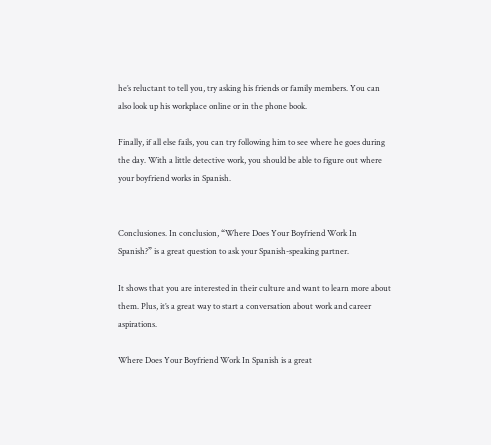he’s reluctant to tell you, try asking his friends or family members. You can also look up his workplace online or in the phone book.

Finally, if all else fails, you can try following him to see where he goes during the day. With a little detective work, you should be able to figure out where your boyfriend works in Spanish.


Conclusiones. In conclusion, “Where Does Your Boyfriend Work In Spanish?” is a great question to ask your Spanish-speaking partner.

It shows that you are interested in their culture and want to learn more about them. Plus, it’s a great way to start a conversation about work and career aspirations.

Where Does Your Boyfriend Work In Spanish is a great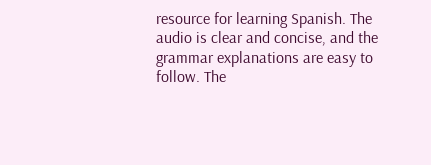resource for learning Spanish. The audio is clear and concise, and the grammar explanations are easy to follow. The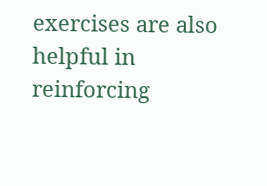exercises are also helpful in reinforcing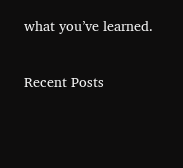what you’ve learned.

Recent Posts